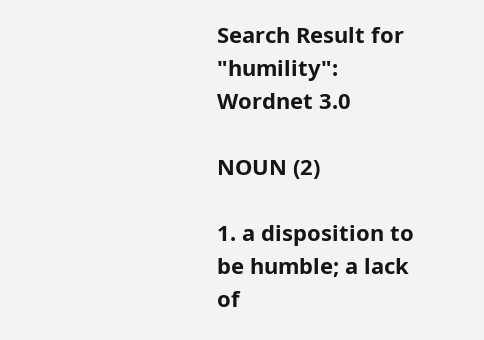Search Result for "humility":
Wordnet 3.0

NOUN (2)

1. a disposition to be humble; a lack of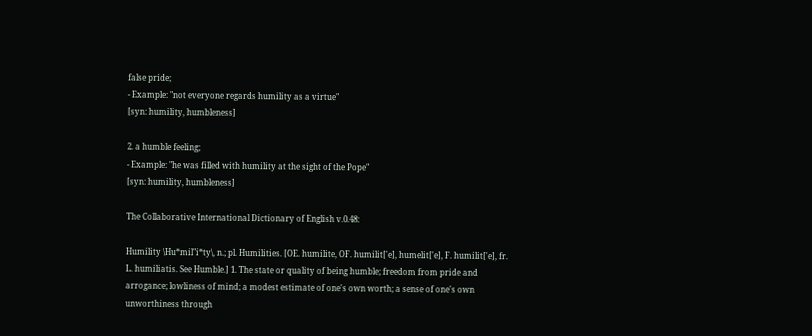false pride;
- Example: "not everyone regards humility as a virtue"
[syn: humility, humbleness]

2. a humble feeling;
- Example: "he was filled with humility at the sight of the Pope"
[syn: humility, humbleness]

The Collaborative International Dictionary of English v.0.48:

Humility \Hu*mil"i*ty\, n.; pl. Humilities. [OE. humilite, OF. humilit['e], humelit['e], F. humilit['e], fr. L. humiliatis. See Humble.] 1. The state or quality of being humble; freedom from pride and arrogance; lowliness of mind; a modest estimate of one's own worth; a sense of one's own unworthiness through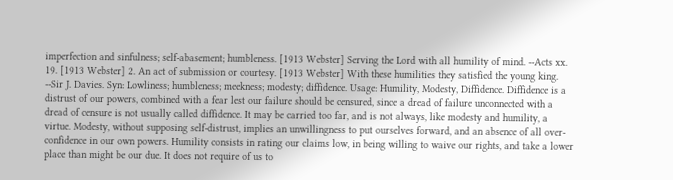imperfection and sinfulness; self-abasement; humbleness. [1913 Webster] Serving the Lord with all humility of mind. --Acts xx. 19. [1913 Webster] 2. An act of submission or courtesy. [1913 Webster] With these humilities they satisfied the young king. --Sir J. Davies. Syn: Lowliness; humbleness; meekness; modesty; diffidence. Usage: Humility, Modesty, Diffidence. Diffidence is a distrust of our powers, combined with a fear lest our failure should be censured, since a dread of failure unconnected with a dread of censure is not usually called diffidence. It may be carried too far, and is not always, like modesty and humility, a virtue. Modesty, without supposing self-distrust, implies an unwillingness to put ourselves forward, and an absence of all over-confidence in our own powers. Humility consists in rating our claims low, in being willing to waive our rights, and take a lower place than might be our due. It does not require of us to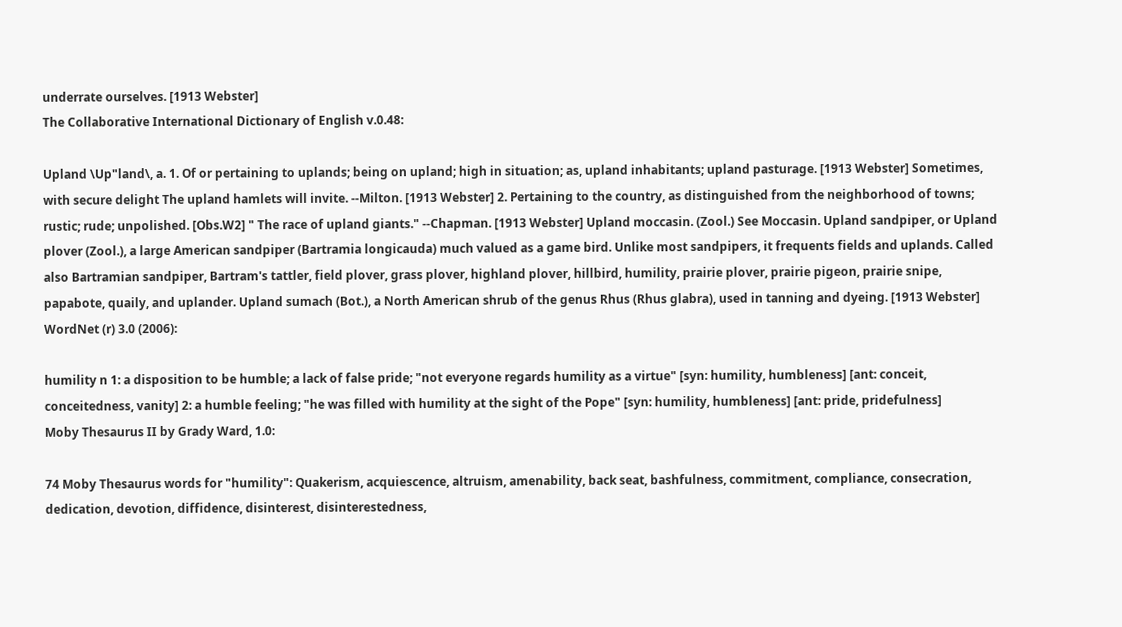underrate ourselves. [1913 Webster]
The Collaborative International Dictionary of English v.0.48:

Upland \Up"land\, a. 1. Of or pertaining to uplands; being on upland; high in situation; as, upland inhabitants; upland pasturage. [1913 Webster] Sometimes, with secure delight The upland hamlets will invite. --Milton. [1913 Webster] 2. Pertaining to the country, as distinguished from the neighborhood of towns; rustic; rude; unpolished. [Obs.W2] " The race of upland giants." --Chapman. [1913 Webster] Upland moccasin. (Zool.) See Moccasin. Upland sandpiper, or Upland plover (Zool.), a large American sandpiper (Bartramia longicauda) much valued as a game bird. Unlike most sandpipers, it frequents fields and uplands. Called also Bartramian sandpiper, Bartram's tattler, field plover, grass plover, highland plover, hillbird, humility, prairie plover, prairie pigeon, prairie snipe, papabote, quaily, and uplander. Upland sumach (Bot.), a North American shrub of the genus Rhus (Rhus glabra), used in tanning and dyeing. [1913 Webster]
WordNet (r) 3.0 (2006):

humility n 1: a disposition to be humble; a lack of false pride; "not everyone regards humility as a virtue" [syn: humility, humbleness] [ant: conceit, conceitedness, vanity] 2: a humble feeling; "he was filled with humility at the sight of the Pope" [syn: humility, humbleness] [ant: pride, pridefulness]
Moby Thesaurus II by Grady Ward, 1.0:

74 Moby Thesaurus words for "humility": Quakerism, acquiescence, altruism, amenability, back seat, bashfulness, commitment, compliance, consecration, dedication, devotion, diffidence, disinterest, disinterestedness,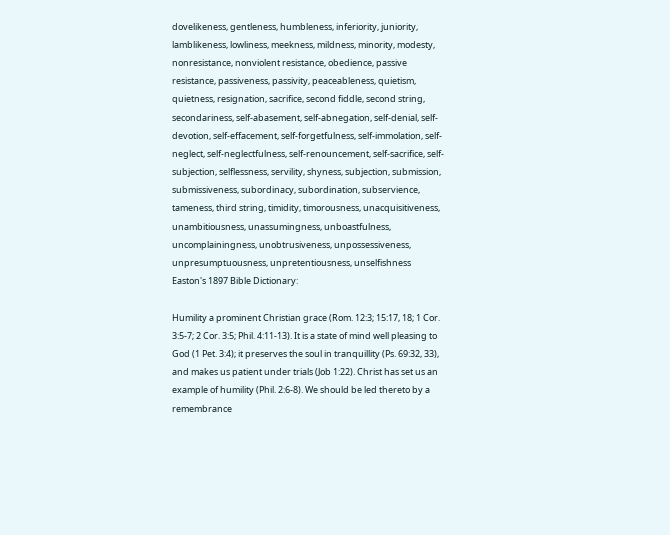dovelikeness, gentleness, humbleness, inferiority, juniority, lamblikeness, lowliness, meekness, mildness, minority, modesty, nonresistance, nonviolent resistance, obedience, passive resistance, passiveness, passivity, peaceableness, quietism, quietness, resignation, sacrifice, second fiddle, second string, secondariness, self-abasement, self-abnegation, self-denial, self-devotion, self-effacement, self-forgetfulness, self-immolation, self-neglect, self-neglectfulness, self-renouncement, self-sacrifice, self-subjection, selflessness, servility, shyness, subjection, submission, submissiveness, subordinacy, subordination, subservience, tameness, third string, timidity, timorousness, unacquisitiveness, unambitiousness, unassumingness, unboastfulness, uncomplainingness, unobtrusiveness, unpossessiveness, unpresumptuousness, unpretentiousness, unselfishness
Easton's 1897 Bible Dictionary:

Humility a prominent Christian grace (Rom. 12:3; 15:17, 18; 1 Cor. 3:5-7; 2 Cor. 3:5; Phil. 4:11-13). It is a state of mind well pleasing to God (1 Pet. 3:4); it preserves the soul in tranquillity (Ps. 69:32, 33), and makes us patient under trials (Job 1:22). Christ has set us an example of humility (Phil. 2:6-8). We should be led thereto by a remembrance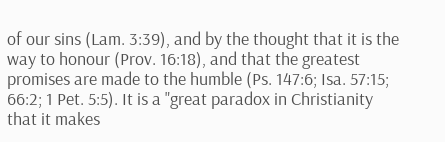of our sins (Lam. 3:39), and by the thought that it is the way to honour (Prov. 16:18), and that the greatest promises are made to the humble (Ps. 147:6; Isa. 57:15; 66:2; 1 Pet. 5:5). It is a "great paradox in Christianity that it makes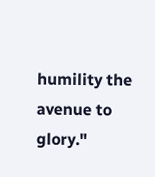humility the avenue to glory."